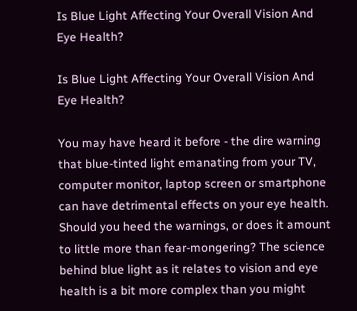Is Blue Light Affecting Your Overall Vision And Eye Health?

Is Blue Light Affecting Your Overall Vision And Eye Health?

You may have heard it before - the dire warning that blue-tinted light emanating from your TV, computer monitor, laptop screen or smartphone can have detrimental effects on your eye health. Should you heed the warnings, or does it amount to little more than fear-mongering? The science behind blue light as it relates to vision and eye health is a bit more complex than you might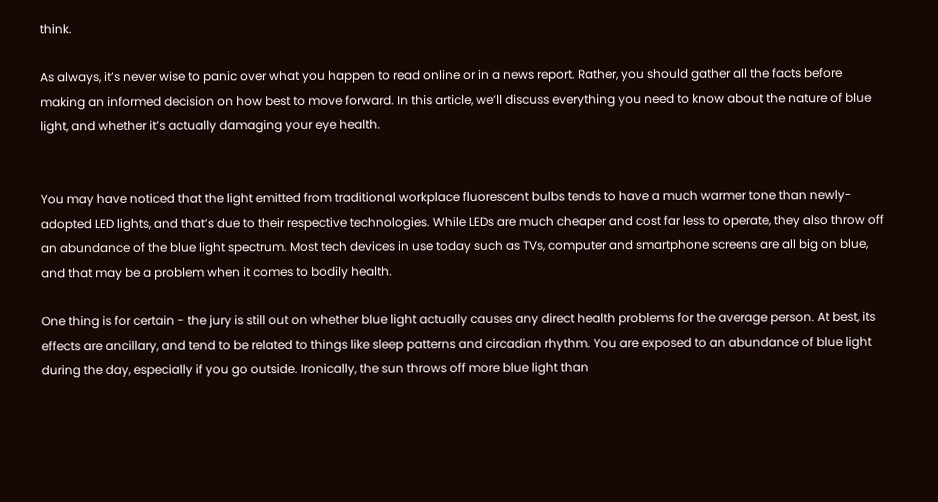think.

As always, it’s never wise to panic over what you happen to read online or in a news report. Rather, you should gather all the facts before making an informed decision on how best to move forward. In this article, we’ll discuss everything you need to know about the nature of blue light, and whether it’s actually damaging your eye health.


You may have noticed that the light emitted from traditional workplace fluorescent bulbs tends to have a much warmer tone than newly-adopted LED lights, and that’s due to their respective technologies. While LEDs are much cheaper and cost far less to operate, they also throw off an abundance of the blue light spectrum. Most tech devices in use today such as TVs, computer and smartphone screens are all big on blue, and that may be a problem when it comes to bodily health.

One thing is for certain - the jury is still out on whether blue light actually causes any direct health problems for the average person. At best, its effects are ancillary, and tend to be related to things like sleep patterns and circadian rhythm. You are exposed to an abundance of blue light during the day, especially if you go outside. Ironically, the sun throws off more blue light than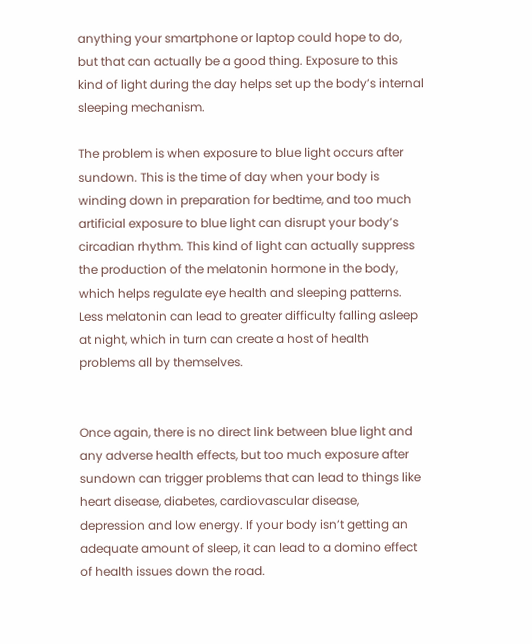anything your smartphone or laptop could hope to do, but that can actually be a good thing. Exposure to this kind of light during the day helps set up the body’s internal sleeping mechanism.

The problem is when exposure to blue light occurs after sundown. This is the time of day when your body is winding down in preparation for bedtime, and too much artificial exposure to blue light can disrupt your body’s circadian rhythm. This kind of light can actually suppress the production of the melatonin hormone in the body, which helps regulate eye health and sleeping patterns. Less melatonin can lead to greater difficulty falling asleep at night, which in turn can create a host of health problems all by themselves.


Once again, there is no direct link between blue light and any adverse health effects, but too much exposure after sundown can trigger problems that can lead to things like heart disease, diabetes, cardiovascular disease, depression and low energy. If your body isn’t getting an adequate amount of sleep, it can lead to a domino effect of health issues down the road.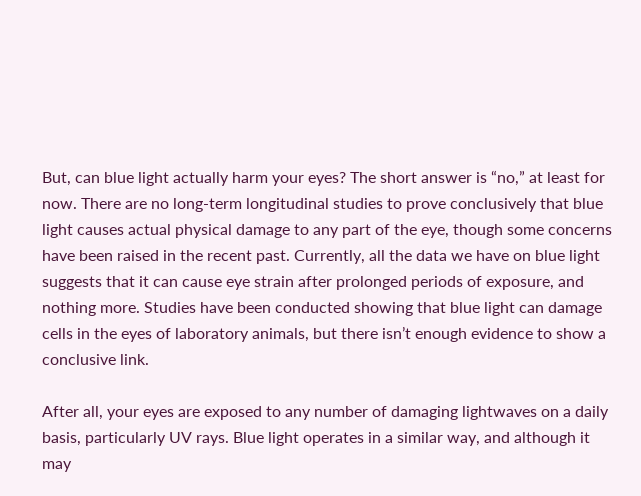But, can blue light actually harm your eyes? The short answer is “no,” at least for now. There are no long-term longitudinal studies to prove conclusively that blue light causes actual physical damage to any part of the eye, though some concerns have been raised in the recent past. Currently, all the data we have on blue light suggests that it can cause eye strain after prolonged periods of exposure, and nothing more. Studies have been conducted showing that blue light can damage cells in the eyes of laboratory animals, but there isn’t enough evidence to show a conclusive link.

After all, your eyes are exposed to any number of damaging lightwaves on a daily basis, particularly UV rays. Blue light operates in a similar way, and although it may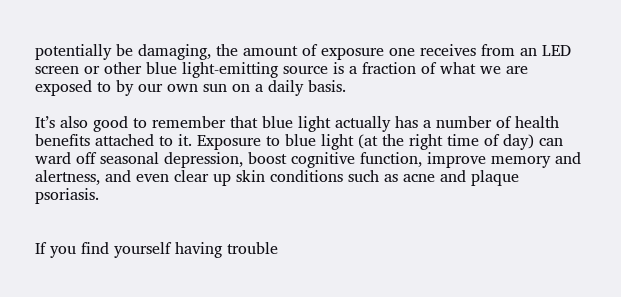potentially be damaging, the amount of exposure one receives from an LED screen or other blue light-emitting source is a fraction of what we are exposed to by our own sun on a daily basis.

It’s also good to remember that blue light actually has a number of health benefits attached to it. Exposure to blue light (at the right time of day) can ward off seasonal depression, boost cognitive function, improve memory and alertness, and even clear up skin conditions such as acne and plaque psoriasis.


If you find yourself having trouble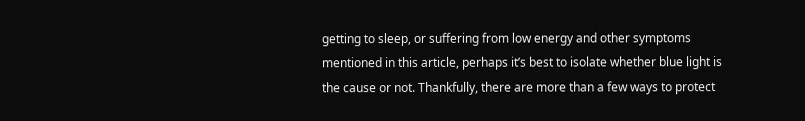getting to sleep, or suffering from low energy and other symptoms mentioned in this article, perhaps it’s best to isolate whether blue light is the cause or not. Thankfully, there are more than a few ways to protect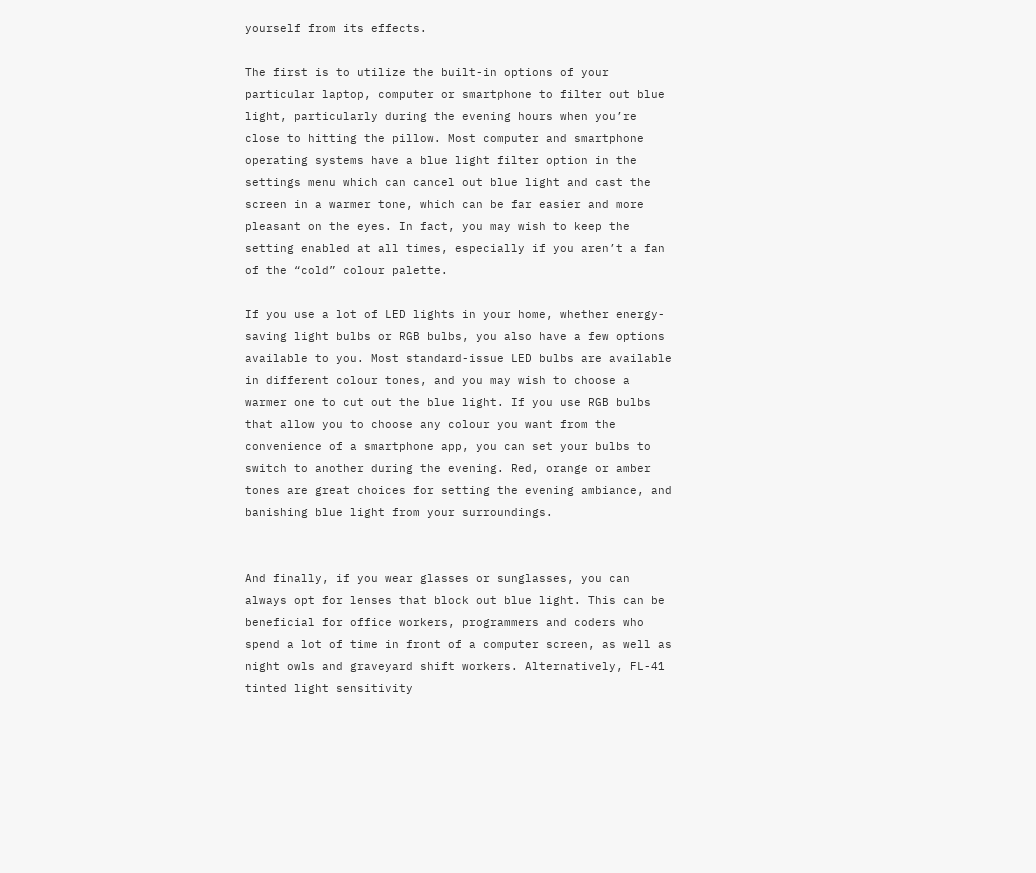yourself from its effects.

The first is to utilize the built-in options of your particular laptop, computer or smartphone to filter out blue light, particularly during the evening hours when you’re close to hitting the pillow. Most computer and smartphone operating systems have a blue light filter option in the settings menu which can cancel out blue light and cast the screen in a warmer tone, which can be far easier and more pleasant on the eyes. In fact, you may wish to keep the setting enabled at all times, especially if you aren’t a fan of the “cold” colour palette.

If you use a lot of LED lights in your home, whether energy-saving light bulbs or RGB bulbs, you also have a few options available to you. Most standard-issue LED bulbs are available in different colour tones, and you may wish to choose a warmer one to cut out the blue light. If you use RGB bulbs that allow you to choose any colour you want from the convenience of a smartphone app, you can set your bulbs to switch to another during the evening. Red, orange or amber tones are great choices for setting the evening ambiance, and banishing blue light from your surroundings.


And finally, if you wear glasses or sunglasses, you can always opt for lenses that block out blue light. This can be beneficial for office workers, programmers and coders who spend a lot of time in front of a computer screen, as well as night owls and graveyard shift workers. Alternatively, FL-41 tinted light sensitivity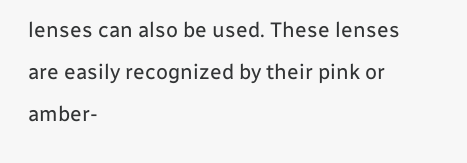lenses can also be used. These lenses are easily recognized by their pink or amber-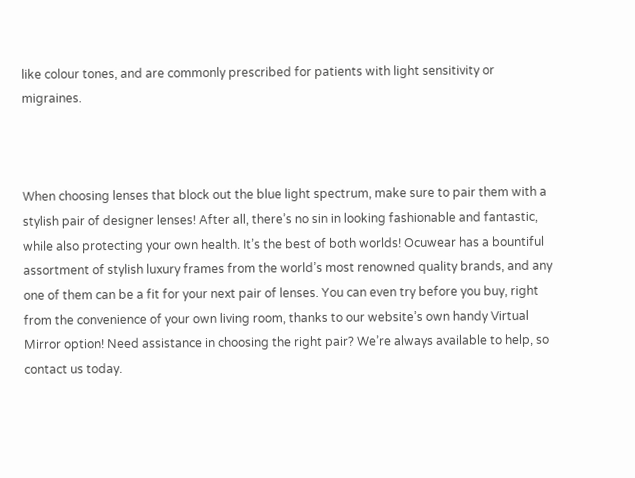like colour tones, and are commonly prescribed for patients with light sensitivity or migraines.



When choosing lenses that block out the blue light spectrum, make sure to pair them with a stylish pair of designer lenses! After all, there’s no sin in looking fashionable and fantastic, while also protecting your own health. It’s the best of both worlds! Ocuwear has a bountiful assortment of stylish luxury frames from the world’s most renowned quality brands, and any one of them can be a fit for your next pair of lenses. You can even try before you buy, right from the convenience of your own living room, thanks to our website’s own handy Virtual Mirror option! Need assistance in choosing the right pair? We’re always available to help, so contact us today.